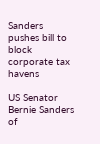Sanders pushes bill to block corporate tax havens

US Senator Bernie Sanders of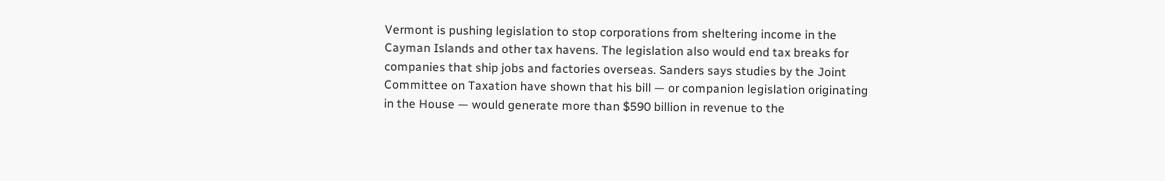Vermont is pushing legislation to stop corporations from sheltering income in the Cayman Islands and other tax havens. The legislation also would end tax breaks for companies that ship jobs and factories overseas. Sanders says studies by the Joint Committee on Taxation have shown that his bill — or companion legislation originating in the House — would generate more than $590 billion in revenue to the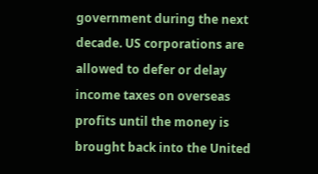government during the next decade. US corporations are allowed to defer or delay income taxes on overseas profits until the money is brought back into the United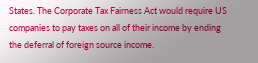States. The Corporate Tax Fairness Act would require US companies to pay taxes on all of their income by ending the deferral of foreign source income.